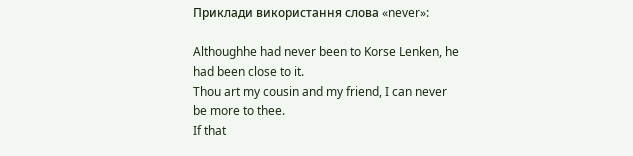Приклади використання слова «never»:

Althoughhe had never been to Korse Lenken, he had been close to it.
Thou art my cousin and my friend, I can never be more to thee.
If that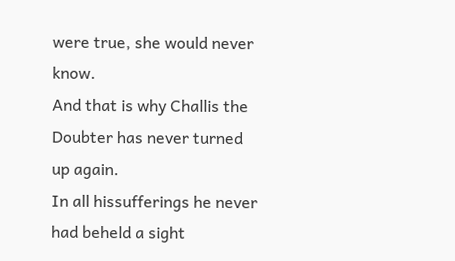were true, she would never know.
And that is why Challis the Doubter has never turned up again.
In all hissufferings he never had beheld a sight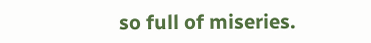so full of miseries.